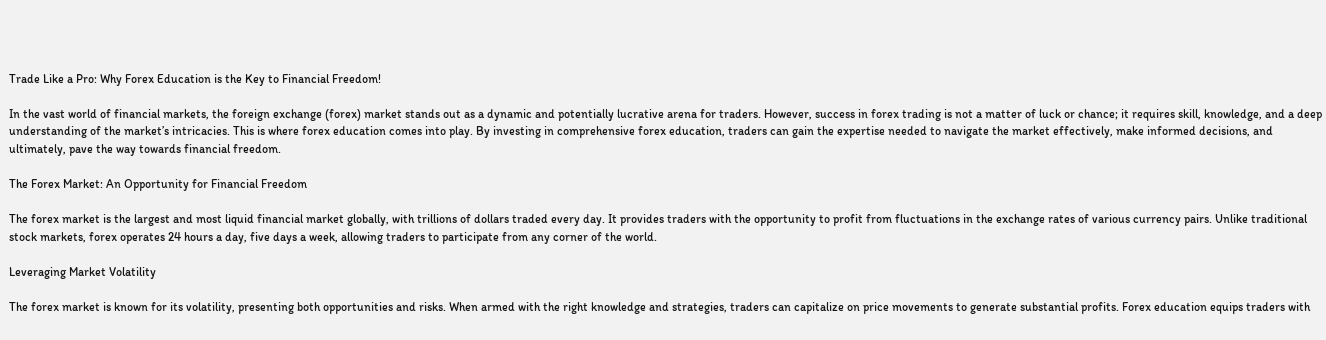Trade Like a Pro: Why Forex Education is the Key to Financial Freedom!

In the vast world of financial markets, the foreign exchange (forex) market stands out as a dynamic and potentially lucrative arena for traders. However, success in forex trading is not a matter of luck or chance; it requires skill, knowledge, and a deep understanding of the market’s intricacies. This is where forex education comes into play. By investing in comprehensive forex education, traders can gain the expertise needed to navigate the market effectively, make informed decisions, and ultimately, pave the way towards financial freedom.

The Forex Market: An Opportunity for Financial Freedom

The forex market is the largest and most liquid financial market globally, with trillions of dollars traded every day. It provides traders with the opportunity to profit from fluctuations in the exchange rates of various currency pairs. Unlike traditional stock markets, forex operates 24 hours a day, five days a week, allowing traders to participate from any corner of the world.

Leveraging Market Volatility

The forex market is known for its volatility, presenting both opportunities and risks. When armed with the right knowledge and strategies, traders can capitalize on price movements to generate substantial profits. Forex education equips traders with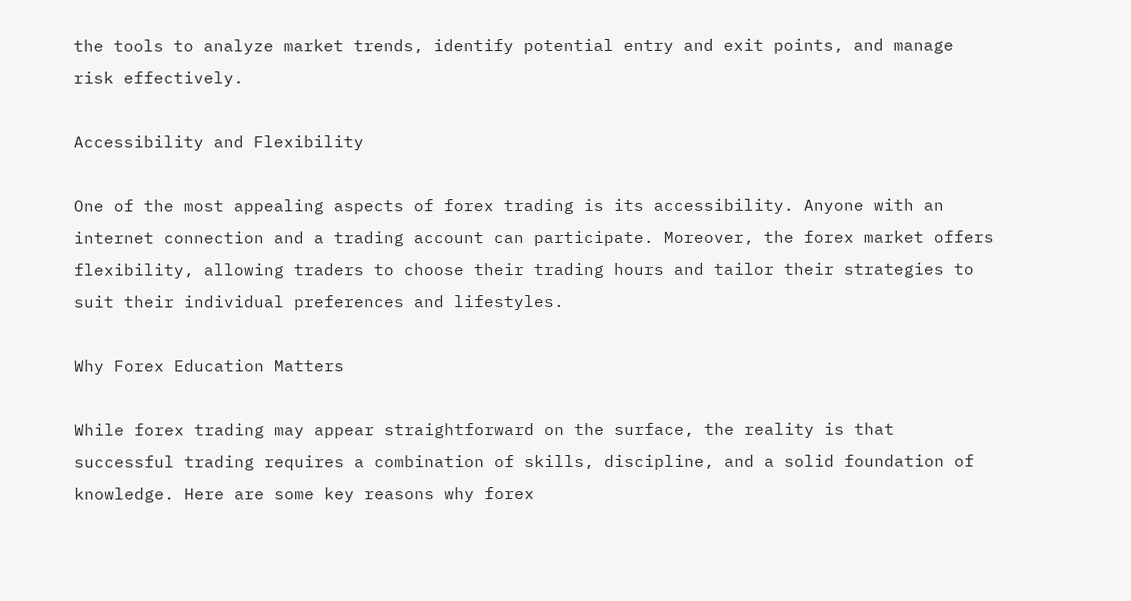the tools to analyze market trends, identify potential entry and exit points, and manage risk effectively.

Accessibility and Flexibility

One of the most appealing aspects of forex trading is its accessibility. Anyone with an internet connection and a trading account can participate. Moreover, the forex market offers flexibility, allowing traders to choose their trading hours and tailor their strategies to suit their individual preferences and lifestyles.

Why Forex Education Matters

While forex trading may appear straightforward on the surface, the reality is that successful trading requires a combination of skills, discipline, and a solid foundation of knowledge. Here are some key reasons why forex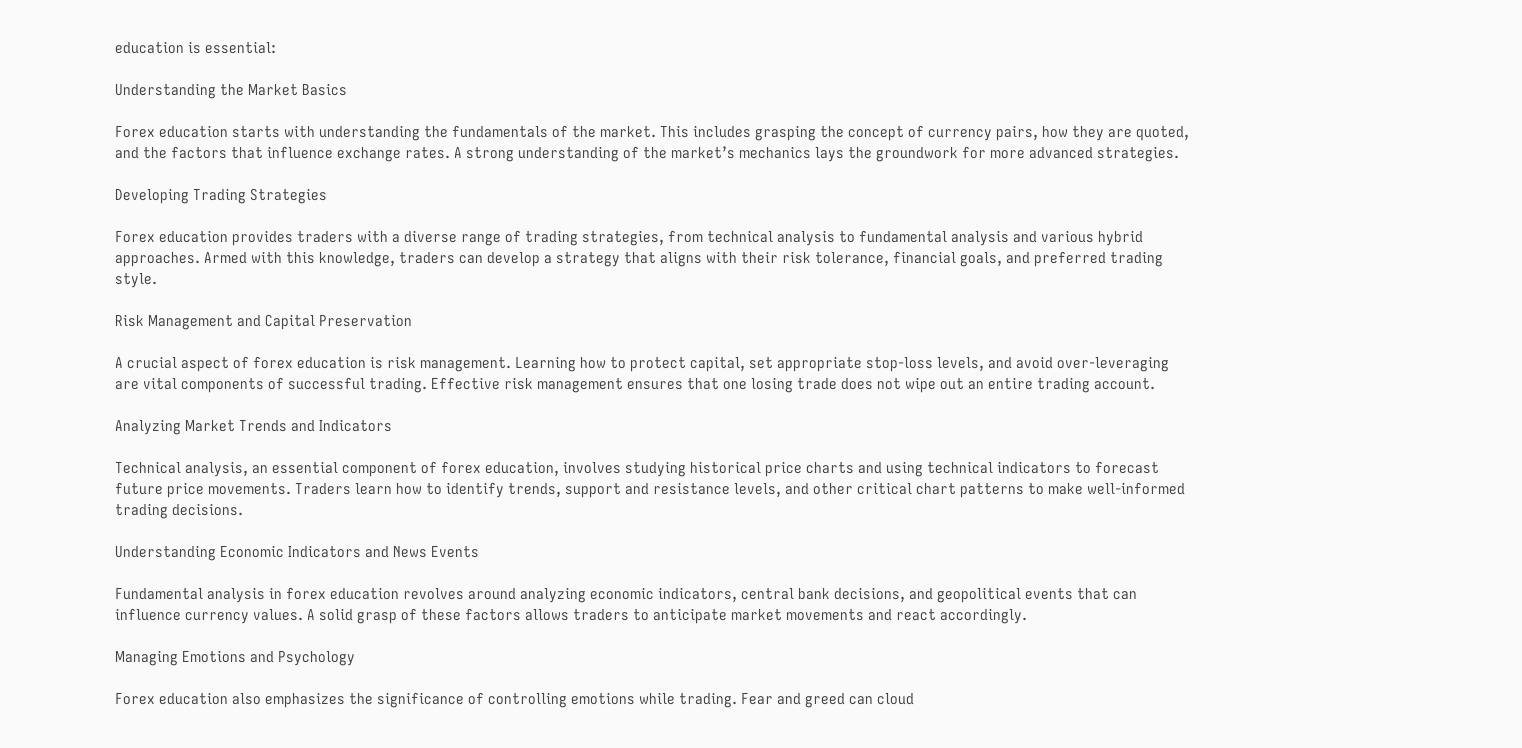education is essential:

Understanding the Market Basics

Forex education starts with understanding the fundamentals of the market. This includes grasping the concept of currency pairs, how they are quoted, and the factors that influence exchange rates. A strong understanding of the market’s mechanics lays the groundwork for more advanced strategies.

Developing Trading Strategies

Forex education provides traders with a diverse range of trading strategies, from technical analysis to fundamental analysis and various hybrid approaches. Armed with this knowledge, traders can develop a strategy that aligns with their risk tolerance, financial goals, and preferred trading style.

Risk Management and Capital Preservation

A crucial aspect of forex education is risk management. Learning how to protect capital, set appropriate stop-loss levels, and avoid over-leveraging are vital components of successful trading. Effective risk management ensures that one losing trade does not wipe out an entire trading account.

Analyzing Market Trends and Indicators

Technical analysis, an essential component of forex education, involves studying historical price charts and using technical indicators to forecast future price movements. Traders learn how to identify trends, support and resistance levels, and other critical chart patterns to make well-informed trading decisions.

Understanding Economic Indicators and News Events

Fundamental analysis in forex education revolves around analyzing economic indicators, central bank decisions, and geopolitical events that can influence currency values. A solid grasp of these factors allows traders to anticipate market movements and react accordingly.

Managing Emotions and Psychology

Forex education also emphasizes the significance of controlling emotions while trading. Fear and greed can cloud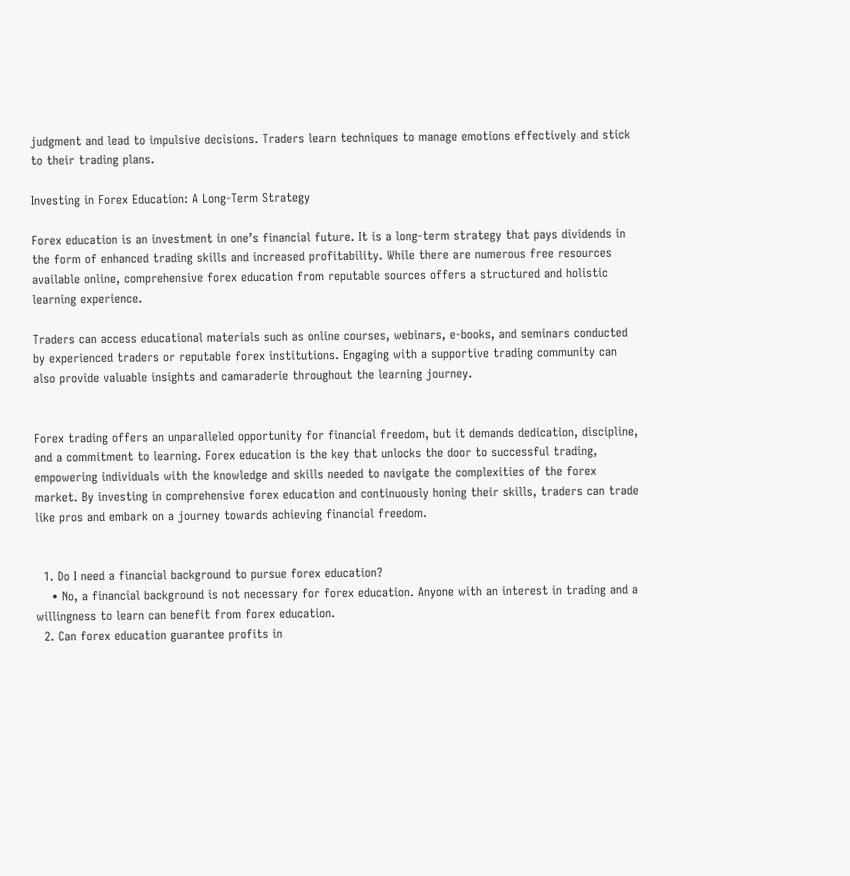judgment and lead to impulsive decisions. Traders learn techniques to manage emotions effectively and stick to their trading plans.

Investing in Forex Education: A Long-Term Strategy

Forex education is an investment in one’s financial future. It is a long-term strategy that pays dividends in the form of enhanced trading skills and increased profitability. While there are numerous free resources available online, comprehensive forex education from reputable sources offers a structured and holistic learning experience.

Traders can access educational materials such as online courses, webinars, e-books, and seminars conducted by experienced traders or reputable forex institutions. Engaging with a supportive trading community can also provide valuable insights and camaraderie throughout the learning journey.


Forex trading offers an unparalleled opportunity for financial freedom, but it demands dedication, discipline, and a commitment to learning. Forex education is the key that unlocks the door to successful trading, empowering individuals with the knowledge and skills needed to navigate the complexities of the forex market. By investing in comprehensive forex education and continuously honing their skills, traders can trade like pros and embark on a journey towards achieving financial freedom.


  1. Do I need a financial background to pursue forex education?
    • No, a financial background is not necessary for forex education. Anyone with an interest in trading and a willingness to learn can benefit from forex education.
  2. Can forex education guarantee profits in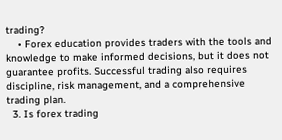trading?
    • Forex education provides traders with the tools and knowledge to make informed decisions, but it does not guarantee profits. Successful trading also requires discipline, risk management, and a comprehensive trading plan.
  3. Is forex trading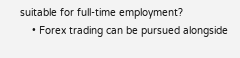suitable for full-time employment?
    • Forex trading can be pursued alongside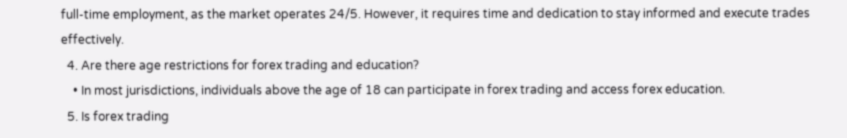full-time employment, as the market operates 24/5. However, it requires time and dedication to stay informed and execute trades effectively.
  4. Are there age restrictions for forex trading and education?
    • In most jurisdictions, individuals above the age of 18 can participate in forex trading and access forex education.
  5. Is forex trading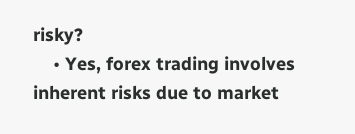risky?
    • Yes, forex trading involves inherent risks due to market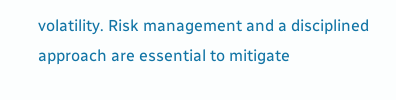volatility. Risk management and a disciplined approach are essential to mitigate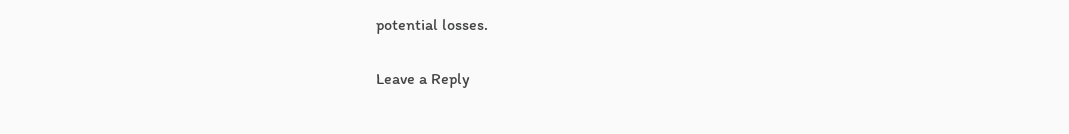potential losses.

Leave a Reply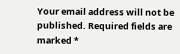Your email address will not be published. Required fields are marked *